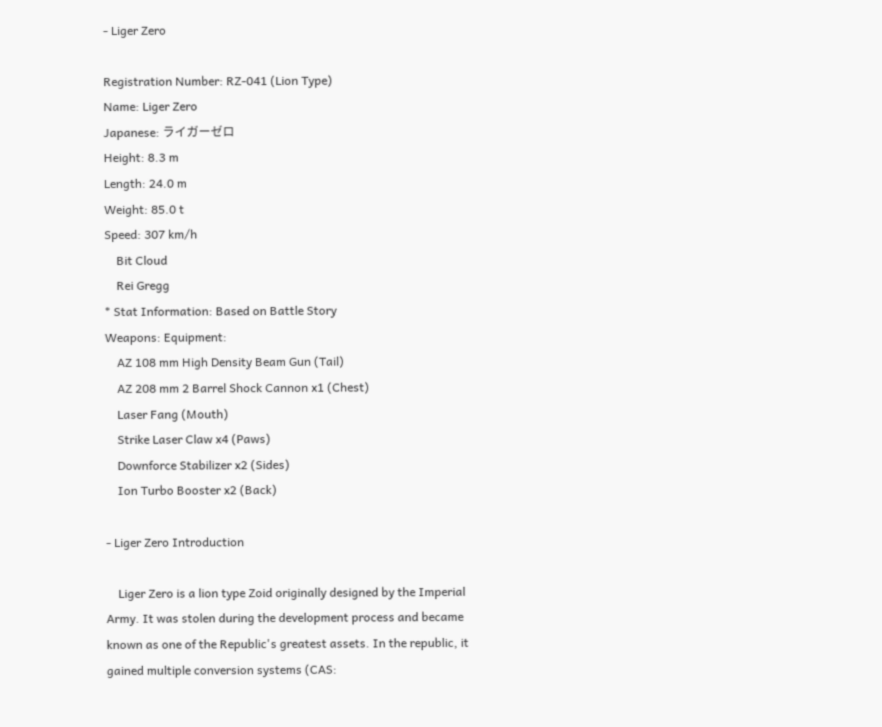- Liger Zero

Registration Number: RZ-041 (Lion Type)
Name: Liger Zero
Japanese: ライガーゼロ
Height: 8.3 m
Length: 24.0 m
Weight: 85.0 t
Speed: 307 km/h
    Bit Cloud
    Rei Gregg
* Stat Information: Based on Battle Story
Weapons: Equipment:
    AZ 108 mm High Density Beam Gun (Tail)
    AZ 208 mm 2 Barrel Shock Cannon x1 (Chest)
    Laser Fang (Mouth)
    Strike Laser Claw x4 (Paws)
    Downforce Stabilizer x2 (Sides)
    Ion Turbo Booster x2 (Back)

- Liger Zero Introduction

    Liger Zero is a lion type Zoid originally designed by the Imperial Army. It was stolen during the development process and became known as one of the Republic's greatest assets. In the republic, it gained multiple conversion systems (CAS: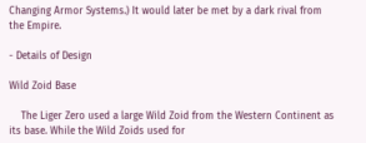Changing Armor Systems.) It would later be met by a dark rival from the Empire.

- Details of Design

Wild Zoid Base

    The Liger Zero used a large Wild Zoid from the Western Continent as its base. While the Wild Zoids used for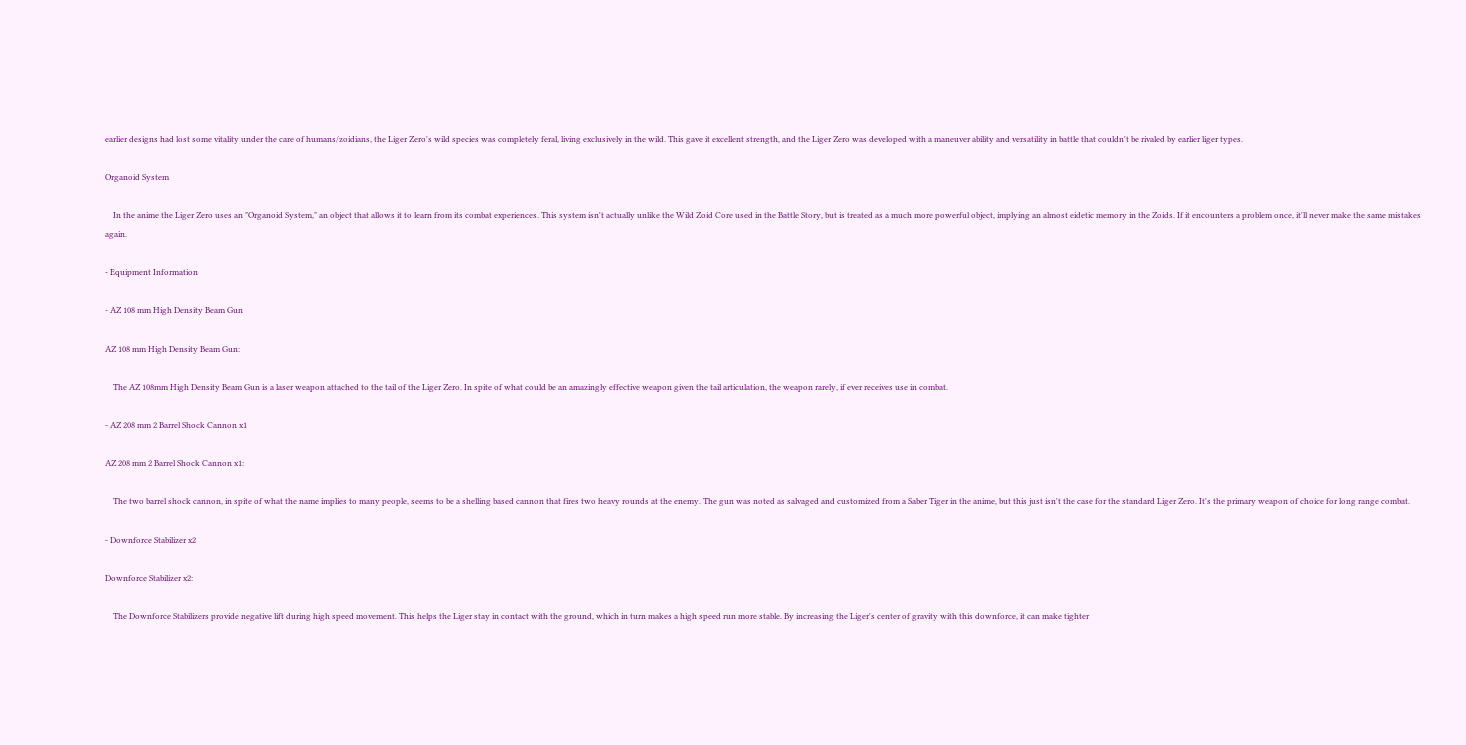earlier designs had lost some vitality under the care of humans/zoidians, the Liger Zero's wild species was completely feral, living exclusively in the wild. This gave it excellent strength, and the Liger Zero was developed with a maneuver ability and versatility in battle that couldn't be rivaled by earlier liger types.

Organoid System

    In the anime the Liger Zero uses an "Organoid System," an object that allows it to learn from its combat experiences. This system isn't actually unlike the Wild Zoid Core used in the Battle Story, but is treated as a much more powerful object, implying an almost eidetic memory in the Zoids. If it encounters a problem once, it'll never make the same mistakes again.

- Equipment Information

- AZ 108 mm High Density Beam Gun

AZ 108 mm High Density Beam Gun:

    The AZ 108mm High Density Beam Gun is a laser weapon attached to the tail of the Liger Zero. In spite of what could be an amazingly effective weapon given the tail articulation, the weapon rarely, if ever receives use in combat.

- AZ 208 mm 2 Barrel Shock Cannon x1

AZ 208 mm 2 Barrel Shock Cannon x1:

    The two barrel shock cannon, in spite of what the name implies to many people, seems to be a shelling based cannon that fires two heavy rounds at the enemy. The gun was noted as salvaged and customized from a Saber Tiger in the anime, but this just isn't the case for the standard Liger Zero. It's the primary weapon of choice for long range combat.

- Downforce Stabilizer x2

Downforce Stabilizer x2:

    The Downforce Stabilizers provide negative lift during high speed movement. This helps the Liger stay in contact with the ground, which in turn makes a high speed run more stable. By increasing the Liger's center of gravity with this downforce, it can make tighter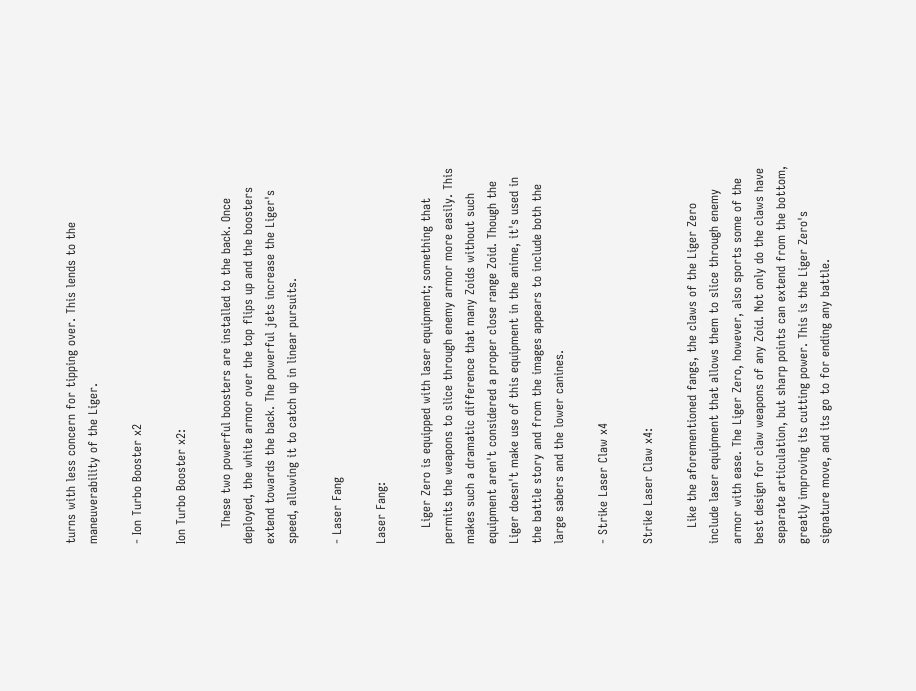turns with less concern for tipping over. This lends to the maneuverability of the Liger.

- Ion Turbo Booster x2

Ion Turbo Booster x2:

    These two powerful boosters are installed to the back. Once deployed, the white armor over the top flips up and the boosters extend towards the back. The powerful jets increase the Liger's speed, allowing it to catch up in linear pursuits.

- Laser Fang

Laser Fang:

    Liger Zero is equipped with laser equipment; something that permits the weapons to slice through enemy armor more easily. This makes such a dramatic difference that many Zoids without such equipment aren't considered a proper close range Zoid. Though the Liger doesn't make use of this equipment in the anime, it's used in the battle story and from the images appears to include both the large sabers and the lower canines.

- Strike Laser Claw x4

Strike Laser Claw x4:

    Like the aforementioned fangs, the claws of the Liger Zero include laser equipment that allows them to slice through enemy armor with ease. The Liger Zero, however, also sports some of the best design for claw weapons of any Zoid. Not only do the claws have separate articulation, but sharp points can extend from the bottom, greatly improving its cutting power. This is the Liger Zero's signature move, and its go to for ending any battle.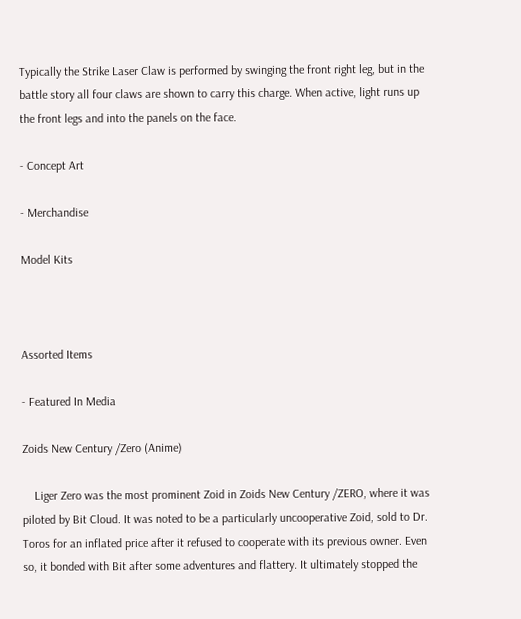Typically the Strike Laser Claw is performed by swinging the front right leg, but in the battle story all four claws are shown to carry this charge. When active, light runs up the front legs and into the panels on the face.

- Concept Art

- Merchandise

Model Kits



Assorted Items

- Featured In Media

Zoids New Century /Zero (Anime)

    Liger Zero was the most prominent Zoid in Zoids New Century /ZERO, where it was piloted by Bit Cloud. It was noted to be a particularly uncooperative Zoid, sold to Dr. Toros for an inflated price after it refused to cooperate with its previous owner. Even so, it bonded with Bit after some adventures and flattery. It ultimately stopped the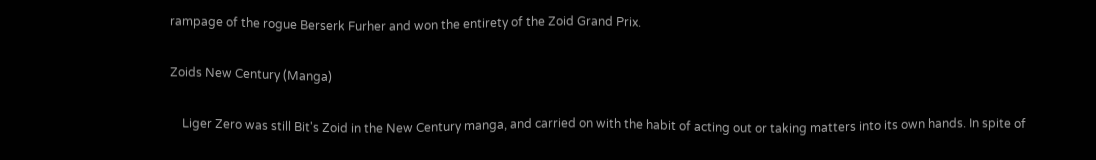rampage of the rogue Berserk Furher and won the entirety of the Zoid Grand Prix.

Zoids New Century (Manga)

    Liger Zero was still Bit's Zoid in the New Century manga, and carried on with the habit of acting out or taking matters into its own hands. In spite of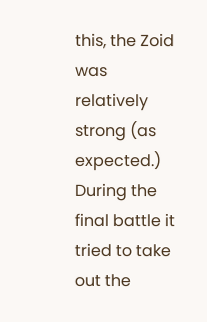this, the Zoid was relatively strong (as expected.) During the final battle it tried to take out the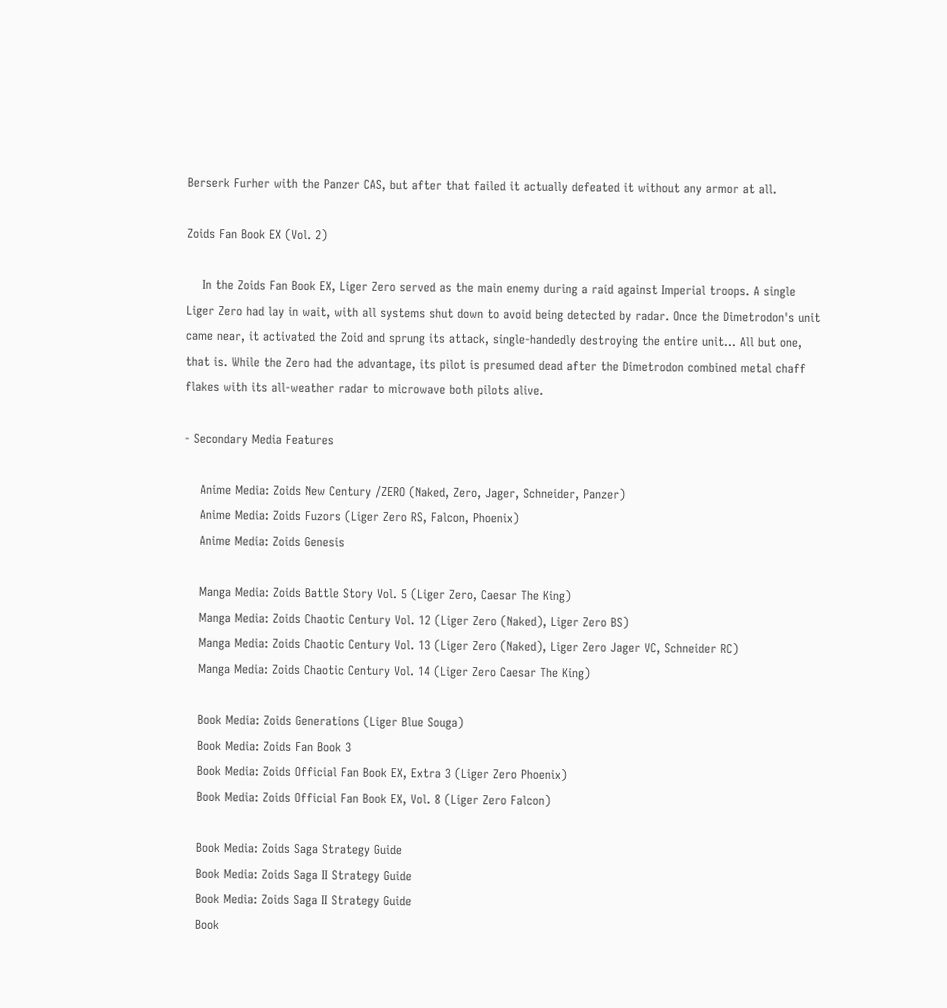Berserk Furher with the Panzer CAS, but after that failed it actually defeated it without any armor at all.

Zoids Fan Book EX (Vol. 2)

    In the Zoids Fan Book EX, Liger Zero served as the main enemy during a raid against Imperial troops. A single Liger Zero had lay in wait, with all systems shut down to avoid being detected by radar. Once the Dimetrodon's unit came near, it activated the Zoid and sprung its attack, single-handedly destroying the entire unit... All but one, that is. While the Zero had the advantage, its pilot is presumed dead after the Dimetrodon combined metal chaff flakes with its all-weather radar to microwave both pilots alive.

- Secondary Media Features

    Anime Media: Zoids New Century /ZERO (Naked, Zero, Jager, Schneider, Panzer)
    Anime Media: Zoids Fuzors (Liger Zero RS, Falcon, Phoenix)
    Anime Media: Zoids Genesis

    Manga Media: Zoids Battle Story Vol. 5 (Liger Zero, Caesar The King)
    Manga Media: Zoids Chaotic Century Vol. 12 (Liger Zero (Naked), Liger Zero BS)
    Manga Media: Zoids Chaotic Century Vol. 13 (Liger Zero (Naked), Liger Zero Jager VC, Schneider RC)
    Manga Media: Zoids Chaotic Century Vol. 14 (Liger Zero Caesar The King)

    Book Media: Zoids Generations (Liger Blue Souga)
    Book Media: Zoids Fan Book 3
    Book Media: Zoids Official Fan Book EX, Extra 3 (Liger Zero Phoenix)
    Book Media: Zoids Official Fan Book EX, Vol. 8 (Liger Zero Falcon)

    Book Media: Zoids Saga Strategy Guide
    Book Media: Zoids Saga II Strategy Guide
    Book Media: Zoids Saga II Strategy Guide
    Book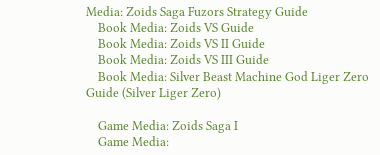Media: Zoids Saga Fuzors Strategy Guide
    Book Media: Zoids VS Guide
    Book Media: Zoids VS II Guide
    Book Media: Zoids VS III Guide
    Book Media: Silver Beast Machine God Liger Zero Guide (Silver Liger Zero)

    Game Media: Zoids Saga I
    Game Media: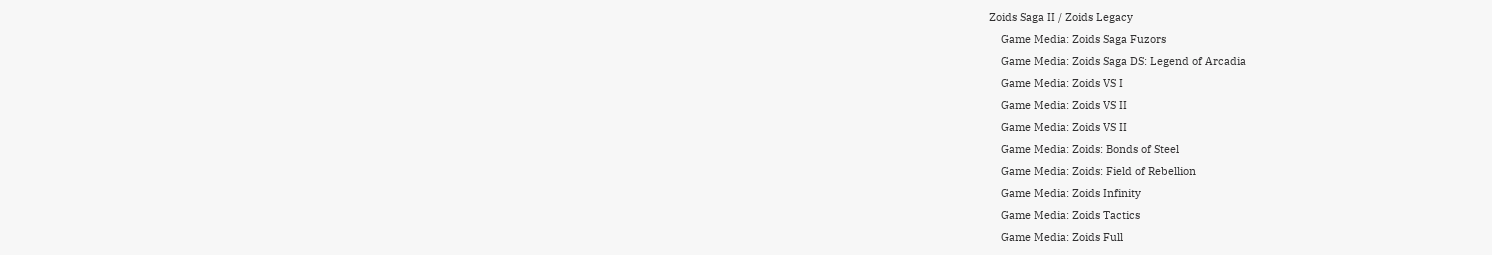Zoids Saga II / Zoids Legacy
    Game Media: Zoids Saga Fuzors
    Game Media: Zoids Saga DS: Legend of Arcadia
    Game Media: Zoids VS I
    Game Media: Zoids VS II
    Game Media: Zoids VS II
    Game Media: Zoids: Bonds of Steel
    Game Media: Zoids: Field of Rebellion
    Game Media: Zoids Infinity
    Game Media: Zoids Tactics
    Game Media: Zoids Full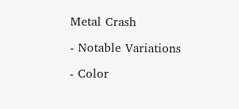Metal Crash

- Notable Variations

- Color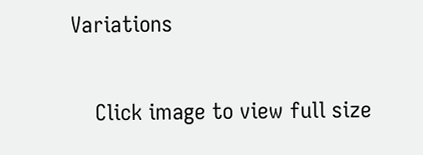Variations

    Click image to view full size